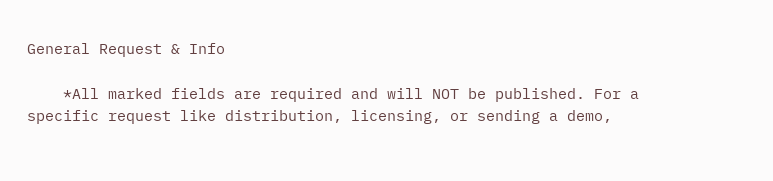General Request & Info

    *All marked fields are required and will NOT be published. For a specific request like distribution, licensing, or sending a demo,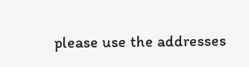please use the addresses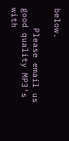below.

    Please email us good quality MP3’s with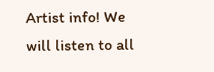Artist info! We will listen to all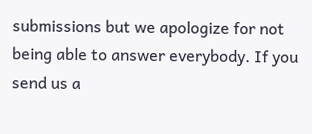submissions but we apologize for not being able to answer everybody. If you send us a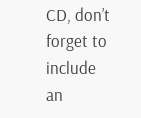CD, don’t forget to include an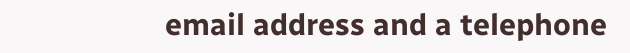email address and a telephone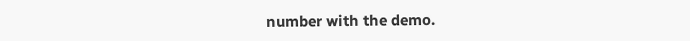number with the demo.